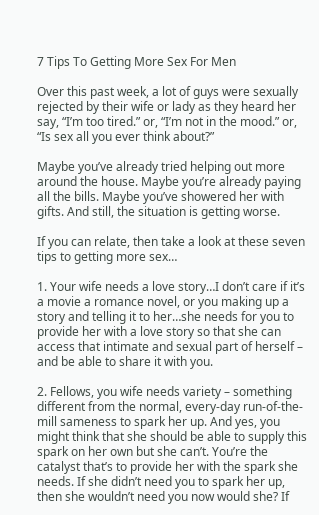7 Tips To Getting More Sex For Men

Over this past week, a lot of guys were sexually rejected by their wife or lady as they heard her say, “I’m too tired.” or, “I’m not in the mood.” or, “Is sex all you ever think about?”

Maybe you’ve already tried helping out more around the house. Maybe you’re already paying all the bills. Maybe you’ve showered her with gifts. And still, the situation is getting worse.

If you can relate, then take a look at these seven tips to getting more sex…

1. Your wife needs a love story…I don’t care if it’s a movie a romance novel, or you making up a story and telling it to her…she needs for you to provide her with a love story so that she can access that intimate and sexual part of herself – and be able to share it with you.

2. Fellows, you wife needs variety – something different from the normal, every-day run-of-the-mill sameness to spark her up. And yes, you might think that she should be able to supply this spark on her own but she can’t. You’re the catalyst that’s to provide her with the spark she needs. If she didn’t need you to spark her up, then she wouldn’t need you now would she? If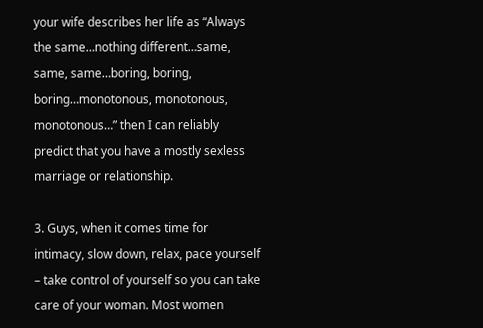your wife describes her life as “Always the same…nothing different…same, same, same…boring, boring, boring…monotonous, monotonous, monotonous…” then I can reliably predict that you have a mostly sexless marriage or relationship.

3. Guys, when it comes time for intimacy, slow down, relax, pace yourself – take control of yourself so you can take care of your woman. Most women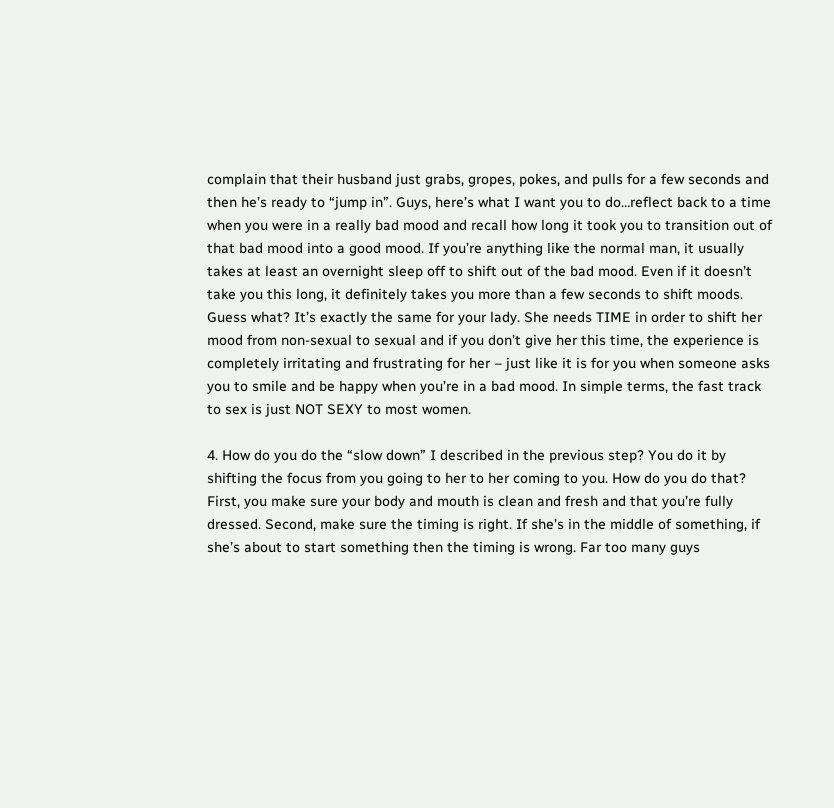complain that their husband just grabs, gropes, pokes, and pulls for a few seconds and then he’s ready to “jump in”. Guys, here’s what I want you to do…reflect back to a time when you were in a really bad mood and recall how long it took you to transition out of that bad mood into a good mood. If you’re anything like the normal man, it usually takes at least an overnight sleep off to shift out of the bad mood. Even if it doesn’t take you this long, it definitely takes you more than a few seconds to shift moods. Guess what? It’s exactly the same for your lady. She needs TIME in order to shift her mood from non-sexual to sexual and if you don’t give her this time, the experience is completely irritating and frustrating for her – just like it is for you when someone asks you to smile and be happy when you’re in a bad mood. In simple terms, the fast track to sex is just NOT SEXY to most women.

4. How do you do the “slow down” I described in the previous step? You do it by shifting the focus from you going to her to her coming to you. How do you do that? First, you make sure your body and mouth is clean and fresh and that you’re fully dressed. Second, make sure the timing is right. If she’s in the middle of something, if she’s about to start something then the timing is wrong. Far too many guys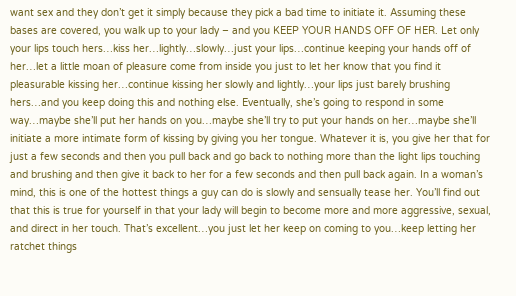want sex and they don’t get it simply because they pick a bad time to initiate it. Assuming these bases are covered, you walk up to your lady – and you KEEP YOUR HANDS OFF OF HER. Let only your lips touch hers…kiss her…lightly…slowly…just your lips…continue keeping your hands off of her…let a little moan of pleasure come from inside you just to let her know that you find it pleasurable kissing her…continue kissing her slowly and lightly…your lips just barely brushing hers…and you keep doing this and nothing else. Eventually, she’s going to respond in some way…maybe she’ll put her hands on you…maybe she’ll try to put your hands on her…maybe she’ll initiate a more intimate form of kissing by giving you her tongue. Whatever it is, you give her that for just a few seconds and then you pull back and go back to nothing more than the light lips touching and brushing and then give it back to her for a few seconds and then pull back again. In a woman’s mind, this is one of the hottest things a guy can do is slowly and sensually tease her. You’ll find out that this is true for yourself in that your lady will begin to become more and more aggressive, sexual, and direct in her touch. That’s excellent…you just let her keep on coming to you…keep letting her ratchet things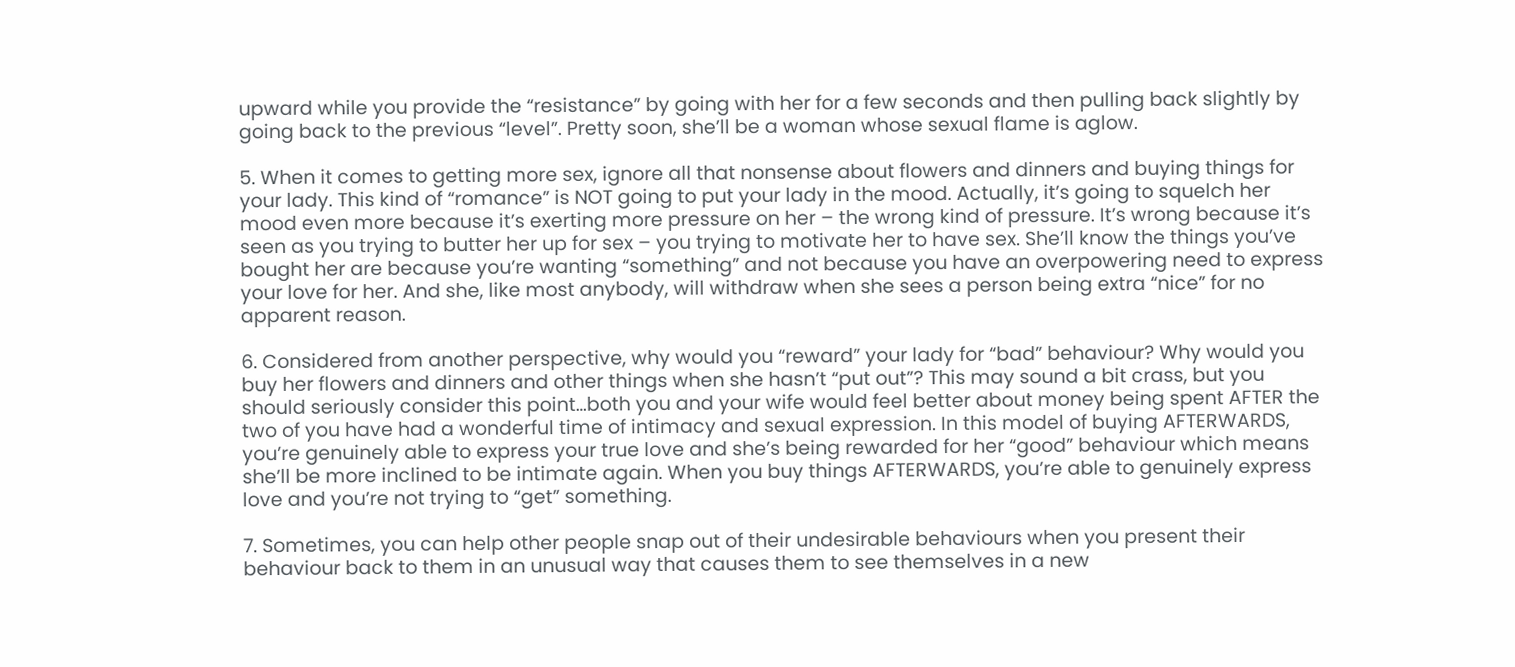upward while you provide the “resistance” by going with her for a few seconds and then pulling back slightly by going back to the previous “level”. Pretty soon, she’ll be a woman whose sexual flame is aglow.

5. When it comes to getting more sex, ignore all that nonsense about flowers and dinners and buying things for your lady. This kind of “romance” is NOT going to put your lady in the mood. Actually, it’s going to squelch her mood even more because it’s exerting more pressure on her – the wrong kind of pressure. It’s wrong because it’s seen as you trying to butter her up for sex – you trying to motivate her to have sex. She’ll know the things you’ve bought her are because you’re wanting “something” and not because you have an overpowering need to express your love for her. And she, like most anybody, will withdraw when she sees a person being extra “nice” for no apparent reason.

6. Considered from another perspective, why would you “reward” your lady for “bad” behaviour? Why would you buy her flowers and dinners and other things when she hasn’t “put out”? This may sound a bit crass, but you should seriously consider this point…both you and your wife would feel better about money being spent AFTER the two of you have had a wonderful time of intimacy and sexual expression. In this model of buying AFTERWARDS, you’re genuinely able to express your true love and she’s being rewarded for her “good” behaviour which means she’ll be more inclined to be intimate again. When you buy things AFTERWARDS, you’re able to genuinely express love and you’re not trying to “get” something.

7. Sometimes, you can help other people snap out of their undesirable behaviours when you present their behaviour back to them in an unusual way that causes them to see themselves in a new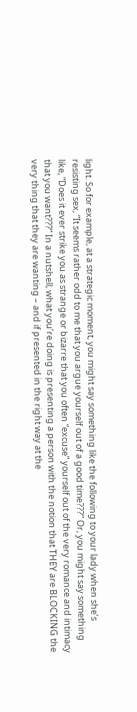light. So for example, at a strategic moment, you might say something like the following to your lady when she’s resisting sex, “It seems rather odd to me that you argue yourself out of a good time???” Or, you might say something like, “Does it ever strike you as strange or bizarre that you often “excuse” yourself out of the very romance and intimacy that you want???” In a nutshell, what you’re doing is presenting a person with the notion that THEY are BLOCKING the very thing that they are wanting – and if presented in the right way at the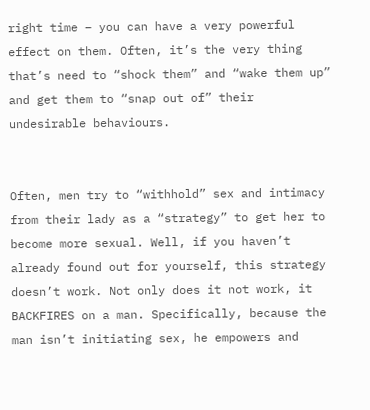right time – you can have a very powerful effect on them. Often, it’s the very thing that’s need to “shock them” and “wake them up” and get them to “snap out of” their undesirable behaviours.


Often, men try to “withhold” sex and intimacy from their lady as a “strategy” to get her to become more sexual. Well, if you haven’t already found out for yourself, this strategy doesn’t work. Not only does it not work, it BACKFIRES on a man. Specifically, because the man isn’t initiating sex, he empowers and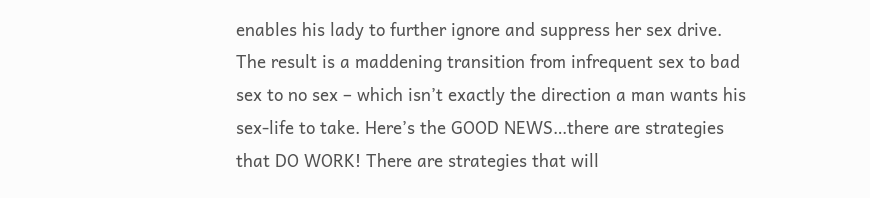enables his lady to further ignore and suppress her sex drive. The result is a maddening transition from infrequent sex to bad sex to no sex – which isn’t exactly the direction a man wants his sex-life to take. Here’s the GOOD NEWS…there are strategies that DO WORK! There are strategies that will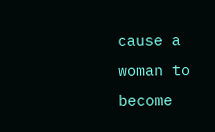cause a woman to become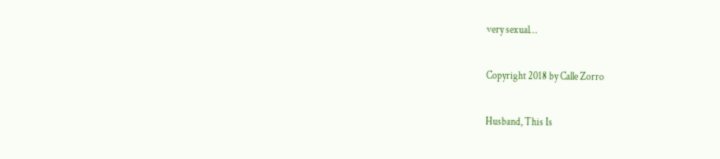very sexual…

Copyright 2018 by Calle Zorro

Husband, This Is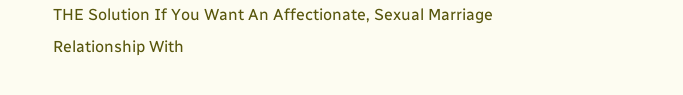THE Solution If You Want An Affectionate, Sexual Marriage Relationship With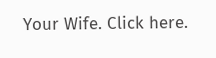Your Wife. Click here.